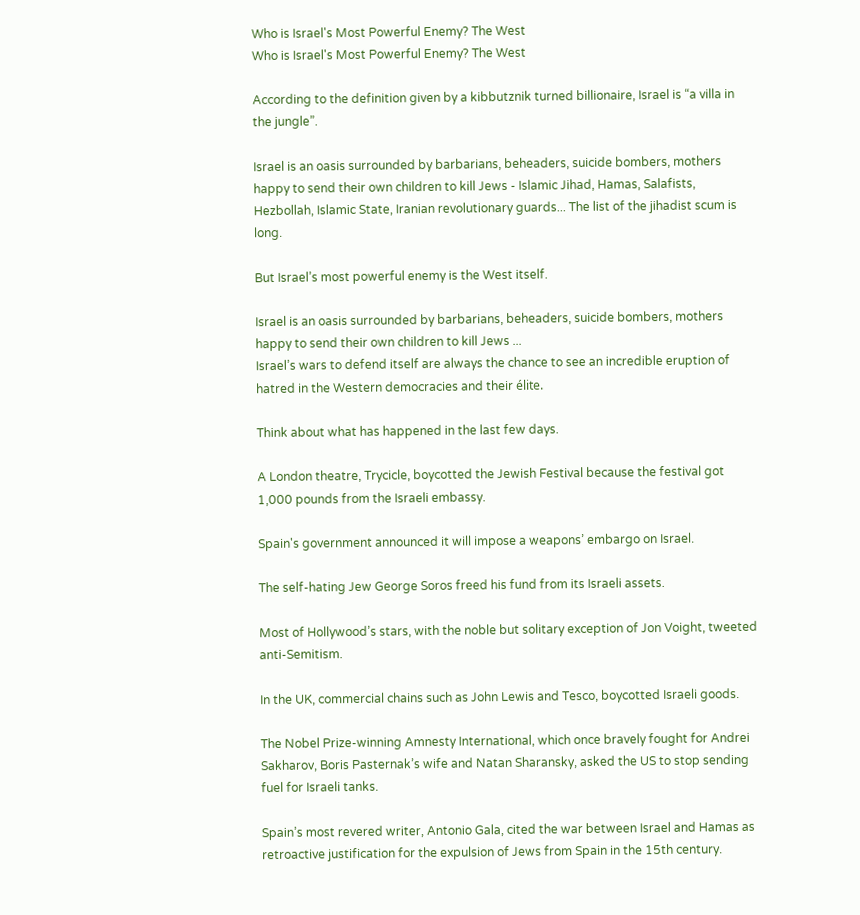Who is Israel's Most Powerful Enemy? The West
Who is Israel's Most Powerful Enemy? The West

According to the definition given by a kibbutznik turned billionaire, Israel is “a villa in the jungle”.

Israel is an oasis surrounded by barbarians, beheaders, suicide bombers, mothers happy to send their own children to kill Jews - Islamic Jihad, Hamas, Salafists, Hezbollah, Islamic State, Iranian revolutionary guards... The list of the jihadist scum is long.

But Israel’s most powerful enemy is the West itself.

Israel is an oasis surrounded by barbarians, beheaders, suicide bombers, mothers happy to send their own children to kill Jews ...
Israel’s wars to defend itself are always the chance to see an incredible eruption of hatred in the Western democracies and their élite.

Think about what has happened in the last few days.

A London theatre, Trycicle, boycotted the Jewish Festival because the festival got 1,000 pounds from the Israeli embassy.

Spain's government announced it will impose a weapons’ embargo on Israel.

The self-hating Jew George Soros freed his fund from its Israeli assets.

Most of Hollywood’s stars, with the noble but solitary exception of Jon Voight, tweeted anti-Semitism.

In the UK, commercial chains such as John Lewis and Tesco, boycotted Israeli goods.

The Nobel Prize-winning Amnesty International, which once bravely fought for Andrei Sakharov, Boris Pasternak’s wife and Natan Sharansky, asked the US to stop sending fuel for Israeli tanks.

Spain’s most revered writer, Antonio Gala, cited the war between Israel and Hamas as retroactive justification for the expulsion of Jews from Spain in the 15th century.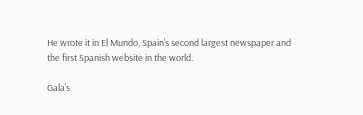He wrote it in El Mundo, Spain’s second largest newspaper and the first Spanish website in the world.

Gala’s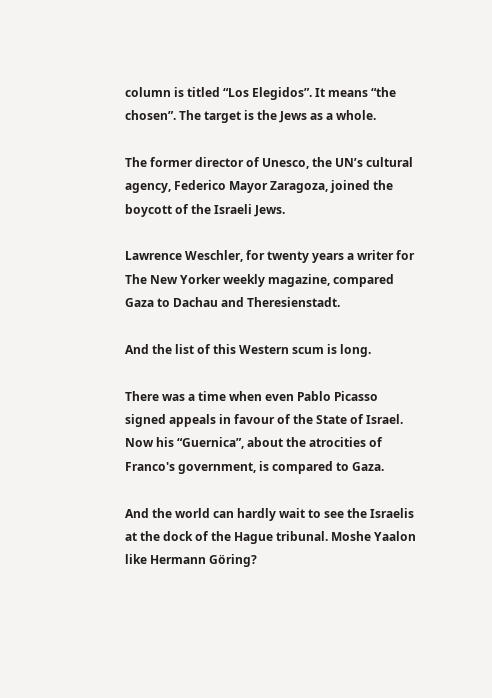column is titled “Los Elegidos”. It means “the chosen”. The target is the Jews as a whole.

The former director of Unesco, the UN’s cultural agency, Federico Mayor Zaragoza, joined the boycott of the Israeli Jews.

Lawrence Weschler, for twenty years a writer for The New Yorker weekly magazine, compared Gaza to Dachau and Theresienstadt.

And the list of this Western scum is long.

There was a time when even Pablo Picasso signed appeals in favour of the State of Israel. Now his “Guernica”, about the atrocities of Franco's government, is compared to Gaza.

And the world can hardly wait to see the Israelis at the dock of the Hague tribunal. Moshe Yaalon like Hermann Göring?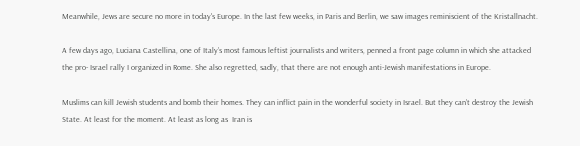Meanwhile, Jews are secure no more in today's Europe. In the last few weeks, in Paris and Berlin, we saw images reminiscient of the Kristallnacht.

A few days ago, Luciana Castellina, one of Italy’s most famous leftist journalists and writers, penned a front page column in which she attacked the pro- Israel rally I organized in Rome. She also regretted, sadly, that there are not enough anti-Jewish manifestations in Europe.

Muslims can kill Jewish students and bomb their homes. They can inflict pain in the wonderful society in Israel. But they can’t destroy the Jewish State. At least for the moment. At least as long as  Iran is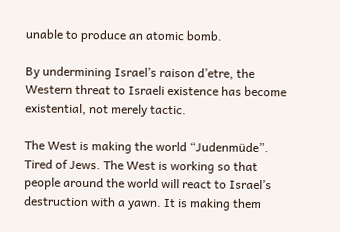unable to produce an atomic bomb.

By undermining Israel’s raison d’etre, the Western threat to Israeli existence has become existential, not merely tactic.

The West is making the world “Judenmüde”. Tired of Jews. The West is working so that people around the world will react to Israel’s destruction with a yawn. It is making them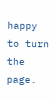happy to turn the page.